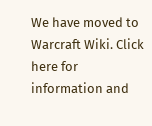We have moved to Warcraft Wiki. Click here for information and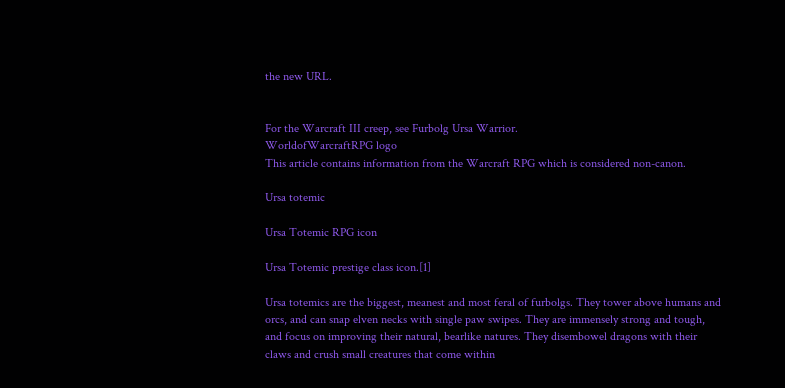the new URL.


For the Warcraft III creep, see Furbolg Ursa Warrior.
WorldofWarcraftRPG logo
This article contains information from the Warcraft RPG which is considered non-canon.

Ursa totemic

Ursa Totemic RPG icon

Ursa Totemic prestige class icon.[1]

Ursa totemics are the biggest, meanest and most feral of furbolgs. They tower above humans and orcs, and can snap elven necks with single paw swipes. They are immensely strong and tough, and focus on improving their natural, bearlike natures. They disembowel dragons with their claws and crush small creatures that come within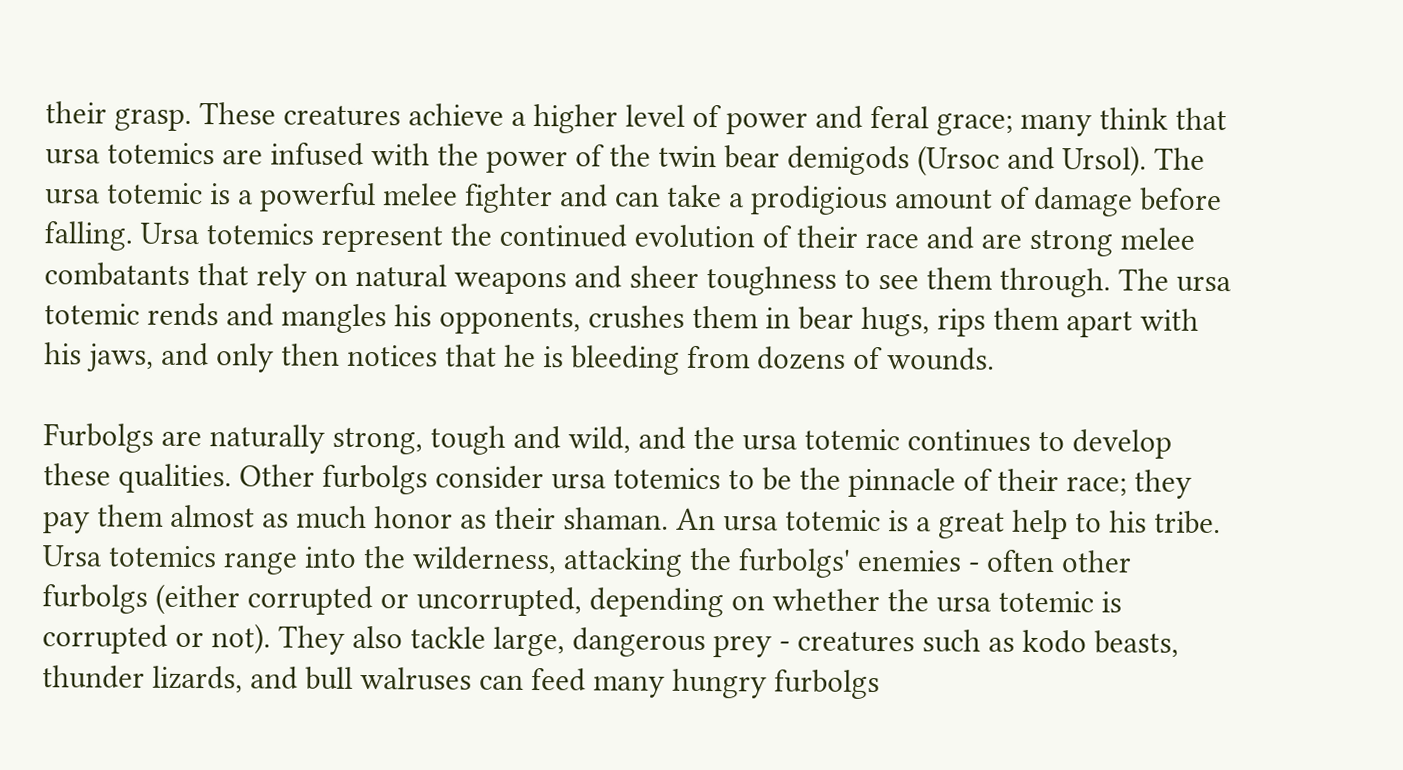their grasp. These creatures achieve a higher level of power and feral grace; many think that ursa totemics are infused with the power of the twin bear demigods (Ursoc and Ursol). The ursa totemic is a powerful melee fighter and can take a prodigious amount of damage before falling. Ursa totemics represent the continued evolution of their race and are strong melee combatants that rely on natural weapons and sheer toughness to see them through. The ursa totemic rends and mangles his opponents, crushes them in bear hugs, rips them apart with his jaws, and only then notices that he is bleeding from dozens of wounds.

Furbolgs are naturally strong, tough and wild, and the ursa totemic continues to develop these qualities. Other furbolgs consider ursa totemics to be the pinnacle of their race; they pay them almost as much honor as their shaman. An ursa totemic is a great help to his tribe. Ursa totemics range into the wilderness, attacking the furbolgs' enemies - often other furbolgs (either corrupted or uncorrupted, depending on whether the ursa totemic is corrupted or not). They also tackle large, dangerous prey - creatures such as kodo beasts, thunder lizards, and bull walruses can feed many hungry furbolgs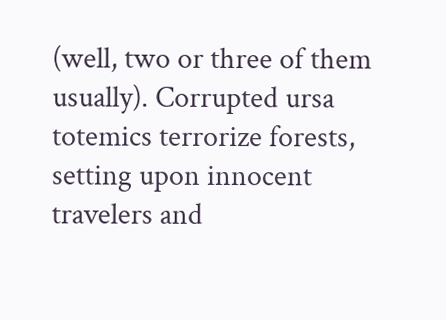(well, two or three of them usually). Corrupted ursa totemics terrorize forests, setting upon innocent travelers and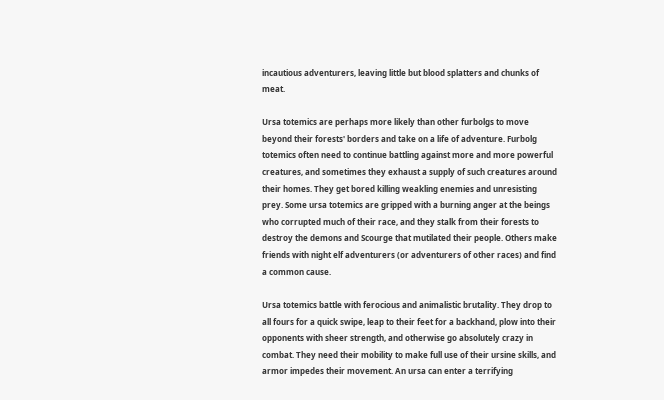incautious adventurers, leaving little but blood splatters and chunks of meat.

Ursa totemics are perhaps more likely than other furbolgs to move beyond their forests' borders and take on a life of adventure. Furbolg totemics often need to continue battling against more and more powerful creatures, and sometimes they exhaust a supply of such creatures around their homes. They get bored killing weakling enemies and unresisting prey. Some ursa totemics are gripped with a burning anger at the beings who corrupted much of their race, and they stalk from their forests to destroy the demons and Scourge that mutilated their people. Others make friends with night elf adventurers (or adventurers of other races) and find a common cause.

Ursa totemics battle with ferocious and animalistic brutality. They drop to all fours for a quick swipe, leap to their feet for a backhand, plow into their opponents with sheer strength, and otherwise go absolutely crazy in combat. They need their mobility to make full use of their ursine skills, and armor impedes their movement. An ursa can enter a terrifying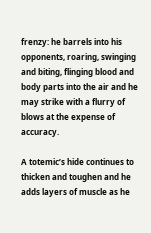frenzy: he barrels into his opponents, roaring, swinging and biting, flinging blood and body parts into the air and he may strike with a flurry of blows at the expense of accuracy.

A totemic’s hide continues to thicken and toughen and he adds layers of muscle as he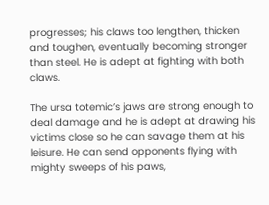progresses; his claws too lengthen, thicken and toughen, eventually becoming stronger than steel. He is adept at fighting with both claws.

The ursa totemic’s jaws are strong enough to deal damage and he is adept at drawing his victims close so he can savage them at his leisure. He can send opponents flying with mighty sweeps of his paws,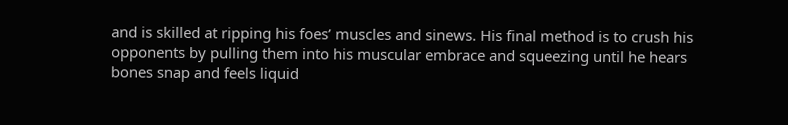and is skilled at ripping his foes’ muscles and sinews. His final method is to crush his opponents by pulling them into his muscular embrace and squeezing until he hears bones snap and feels liquid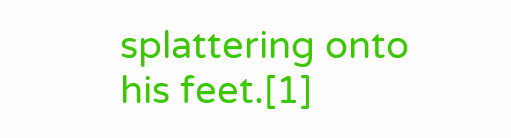splattering onto his feet.[1]